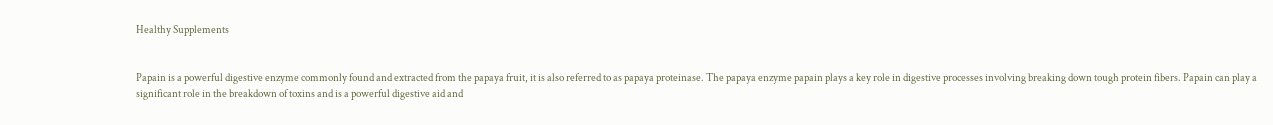Healthy Supplements


Papain is a powerful digestive enzyme commonly found and extracted from the papaya fruit, it is also referred to as papaya proteinase. The papaya enzyme papain plays a key role in digestive processes involving breaking down tough protein fibers. Papain can play a significant role in the breakdown of toxins and is a powerful digestive aid and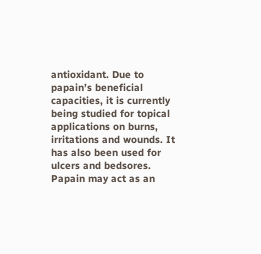antioxidant. Due to papain’s beneficial capacities, it is currently being studied for topical applications on burns, irritations and wounds. It has also been used for ulcers and bedsores. Papain may act as an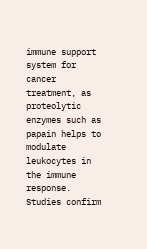immune support system for cancer treatment, as proteolytic enzymes such as papain helps to modulate leukocytes in the immune response. Studies confirm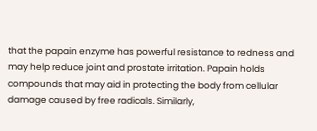that the papain enzyme has powerful resistance to redness and may help reduce joint and prostate irritation. Papain holds compounds that may aid in protecting the body from cellular damage caused by free radicals. Similarly,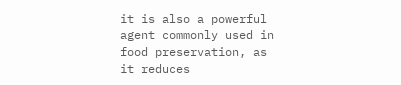it is also a powerful agent commonly used in food preservation, as it reduces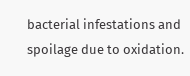bacterial infestations and spoilage due to oxidation.